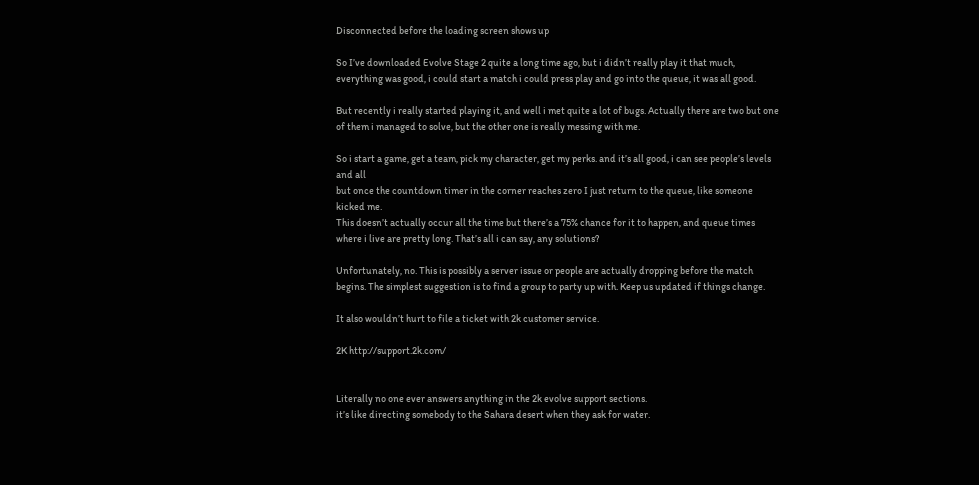Disconnected before the loading screen shows up

So I’ve downloaded Evolve Stage 2 quite a long time ago, but i didn’t really play it that much, everything was good, i could start a match i could press play and go into the queue, it was all good.

But recently i really started playing it, and well i met quite a lot of bugs. Actually there are two but one of them i managed to solve, but the other one is really messing with me.

So i start a game, get a team, pick my character, get my perks. and it’s all good, i can see people’s levels and all
but once the countdown timer in the corner reaches zero I just return to the queue, like someone kicked me.
This doesn’t actually occur all the time but there’s a 75% chance for it to happen, and queue times where i live are pretty long. That’s all i can say, any solutions?

Unfortunately, no. This is possibly a server issue or people are actually dropping before the match begins. The simplest suggestion is to find a group to party up with. Keep us updated if things change.

It also wouldn’t hurt to file a ticket with 2k customer service.

2K http://support.2k.com/


Literally no one ever answers anything in the 2k evolve support sections.
it’s like directing somebody to the Sahara desert when they ask for water.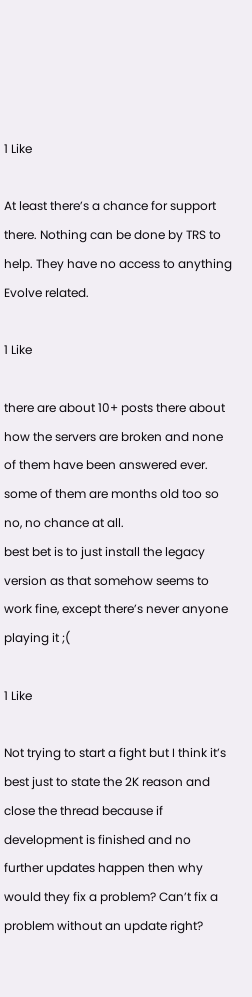1 Like

At least there’s a chance for support there. Nothing can be done by TRS to help. They have no access to anything Evolve related.

1 Like

there are about 10+ posts there about how the servers are broken and none of them have been answered ever. some of them are months old too so no, no chance at all.
best bet is to just install the legacy version as that somehow seems to work fine, except there’s never anyone playing it ;(

1 Like

Not trying to start a fight but I think it’s best just to state the 2K reason and close the thread because if development is finished and no further updates happen then why would they fix a problem? Can’t fix a problem without an update right?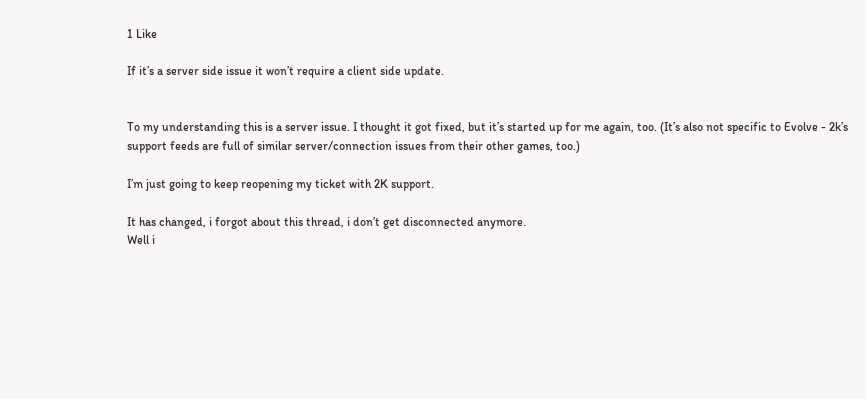1 Like

If it’s a server side issue it won’t require a client side update.


To my understanding this is a server issue. I thought it got fixed, but it’s started up for me again, too. (It’s also not specific to Evolve - 2k’s support feeds are full of similar server/connection issues from their other games, too.)

I’m just going to keep reopening my ticket with 2K support.

It has changed, i forgot about this thread, i don’t get disconnected anymore.
Well i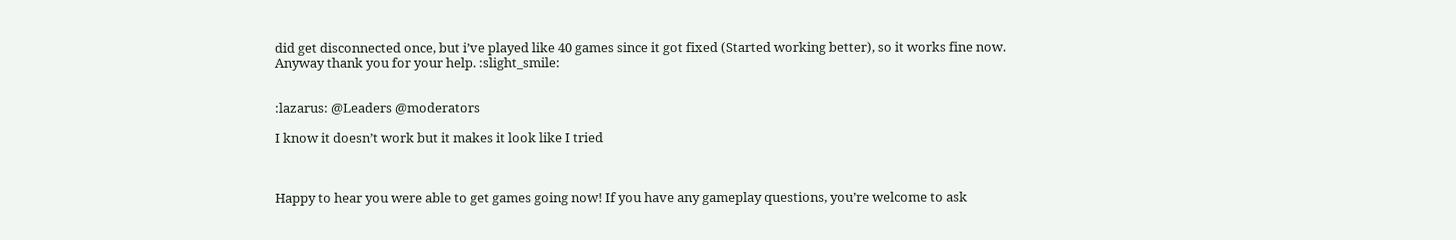did get disconnected once, but i’ve played like 40 games since it got fixed (Started working better), so it works fine now.
Anyway thank you for your help. :slight_smile:


:lazarus: @Leaders @moderators

I know it doesn’t work but it makes it look like I tried



Happy to hear you were able to get games going now! If you have any gameplay questions, you’re welcome to ask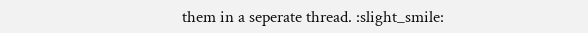them in a seperate thread. :slight_smile: